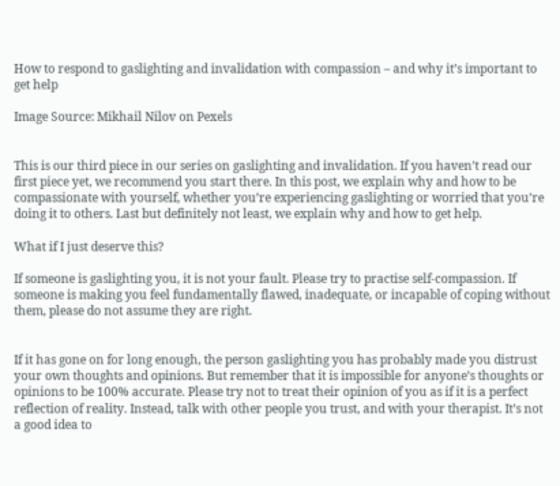How to respond to gaslighting and invalidation with compassion – and why it’s important to get help

Image Source: Mikhail Nilov on Pexels


This is our third piece in our series on gaslighting and invalidation. If you haven’t read our first piece yet, we recommend you start there. In this post, we explain why and how to be compassionate with yourself, whether you’re experiencing gaslighting or worried that you’re doing it to others. Last but definitely not least, we explain why and how to get help.

What if I just deserve this?

If someone is gaslighting you, it is not your fault. Please try to practise self-compassion. If someone is making you feel fundamentally flawed, inadequate, or incapable of coping without them, please do not assume they are right.


If it has gone on for long enough, the person gaslighting you has probably made you distrust your own thoughts and opinions. But remember that it is impossible for anyone’s thoughts or opinions to be 100% accurate. Please try not to treat their opinion of you as if it is a perfect reflection of reality. Instead, talk with other people you trust, and with your therapist. It’s not a good idea to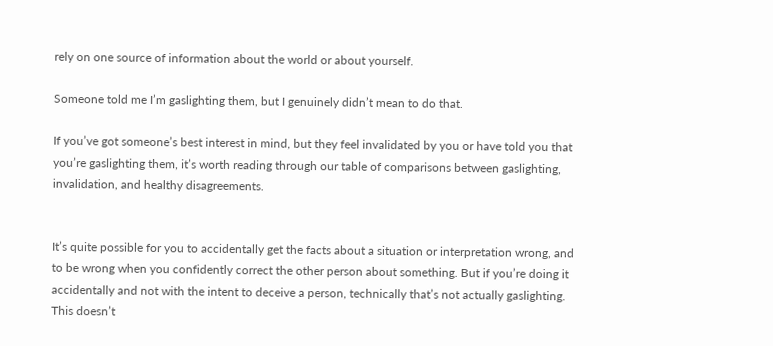rely on one source of information about the world or about yourself.

Someone told me I’m gaslighting them, but I genuinely didn’t mean to do that.

If you’ve got someone’s best interest in mind, but they feel invalidated by you or have told you that you’re gaslighting them, it’s worth reading through our table of comparisons between gaslighting, invalidation, and healthy disagreements.


It’s quite possible for you to accidentally get the facts about a situation or interpretation wrong, and to be wrong when you confidently correct the other person about something. But if you’re doing it accidentally and not with the intent to deceive a person, technically that’s not actually gaslighting. This doesn’t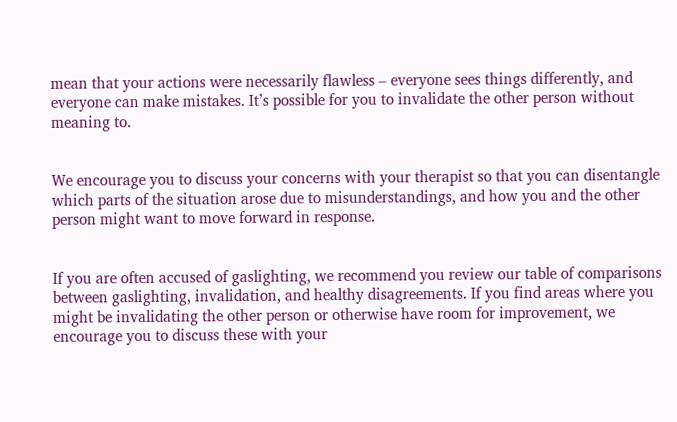mean that your actions were necessarily flawless – everyone sees things differently, and everyone can make mistakes. It’s possible for you to invalidate the other person without meaning to.


We encourage you to discuss your concerns with your therapist so that you can disentangle which parts of the situation arose due to misunderstandings, and how you and the other person might want to move forward in response.


If you are often accused of gaslighting, we recommend you review our table of comparisons between gaslighting, invalidation, and healthy disagreements. If you find areas where you might be invalidating the other person or otherwise have room for improvement, we encourage you to discuss these with your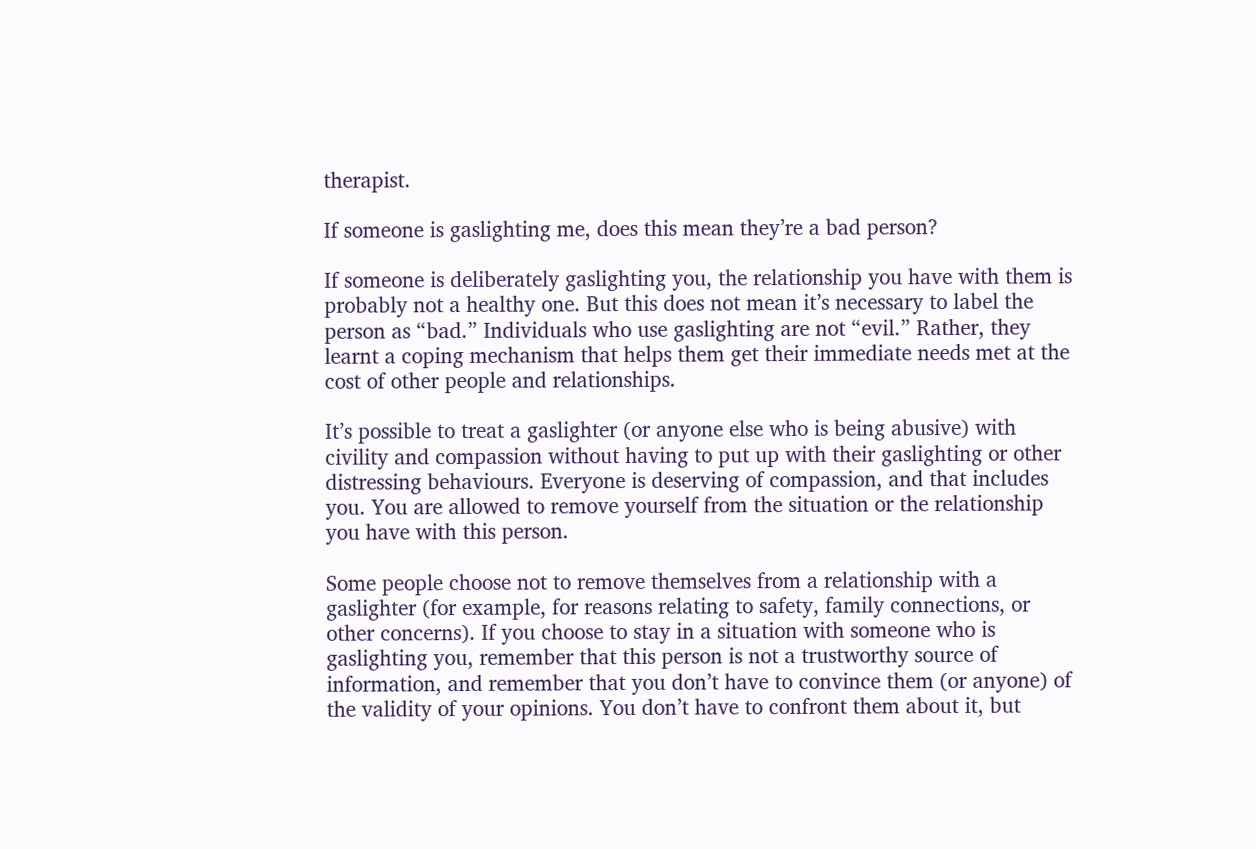therapist.

If someone is gaslighting me, does this mean they’re a bad person?

If someone is deliberately gaslighting you, the relationship you have with them is probably not a healthy one. But this does not mean it’s necessary to label the person as “bad.” Individuals who use gaslighting are not “evil.” Rather, they learnt a coping mechanism that helps them get their immediate needs met at the cost of other people and relationships.

It’s possible to treat a gaslighter (or anyone else who is being abusive) with civility and compassion without having to put up with their gaslighting or other distressing behaviours. Everyone is deserving of compassion, and that includes you. You are allowed to remove yourself from the situation or the relationship you have with this person.

Some people choose not to remove themselves from a relationship with a gaslighter (for example, for reasons relating to safety, family connections, or other concerns). If you choose to stay in a situation with someone who is gaslighting you, remember that this person is not a trustworthy source of information, and remember that you don’t have to convince them (or anyone) of the validity of your opinions. You don’t have to confront them about it, but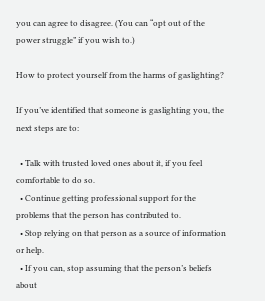you can agree to disagree. (You can “opt out of the power struggle” if you wish to.)

How to protect yourself from the harms of gaslighting?

If you’ve identified that someone is gaslighting you, the next steps are to:

  • Talk with trusted loved ones about it, if you feel comfortable to do so.
  • Continue getting professional support for the problems that the person has contributed to.
  • Stop relying on that person as a source of information or help.
  • If you can, stop assuming that the person’s beliefs about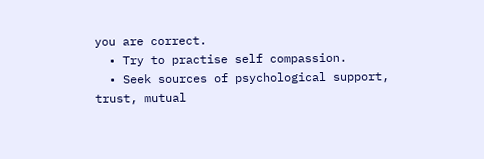you are correct.
  • Try to practise self compassion.
  • Seek sources of psychological support, trust, mutual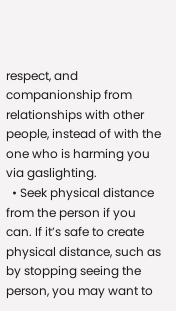respect, and companionship from relationships with other people, instead of with the one who is harming you via gaslighting.
  • Seek physical distance from the person if you can. If it’s safe to create physical distance, such as by stopping seeing the person, you may want to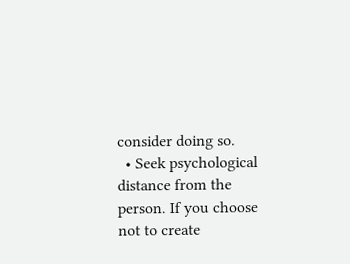consider doing so.
  • Seek psychological distance from the person. If you choose not to create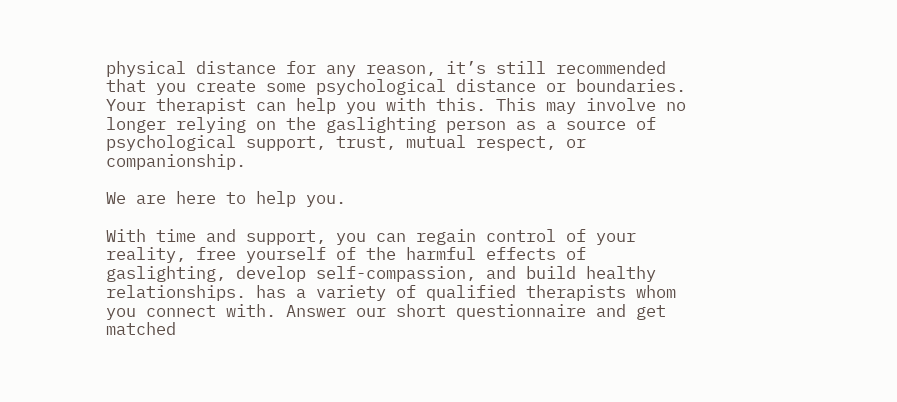physical distance for any reason, it’s still recommended that you create some psychological distance or boundaries. Your therapist can help you with this. This may involve no longer relying on the gaslighting person as a source of psychological support, trust, mutual respect, or companionship.

We are here to help you.

With time and support, you can regain control of your reality, free yourself of the harmful effects of gaslighting, develop self-compassion, and build healthy relationships. has a variety of qualified therapists whom you connect with. Answer our short questionnaire and get matched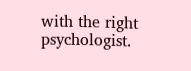with the right psychologist.